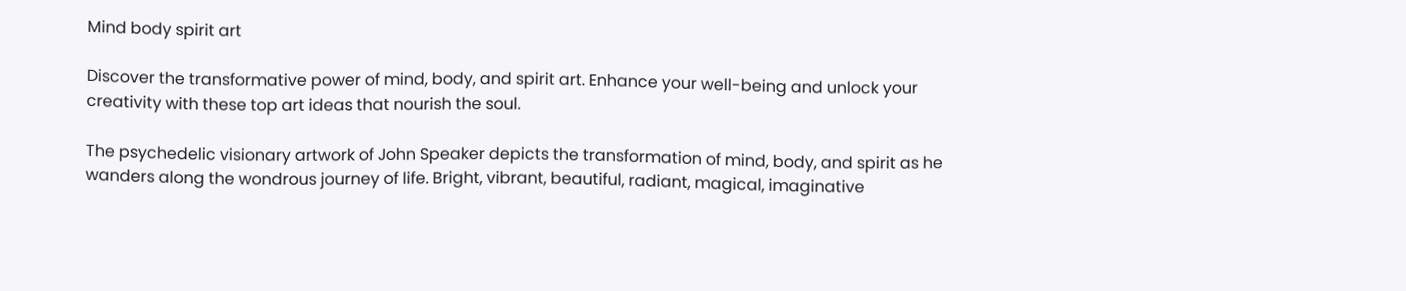Mind body spirit art

Discover the transformative power of mind, body, and spirit art. Enhance your well-being and unlock your creativity with these top art ideas that nourish the soul.

The psychedelic visionary artwork of John Speaker depicts the transformation of mind, body, and spirit as he wanders along the wondrous journey of life. Bright, vibrant, beautiful, radiant, magical, imaginative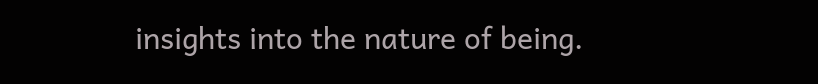insights into the nature of being.